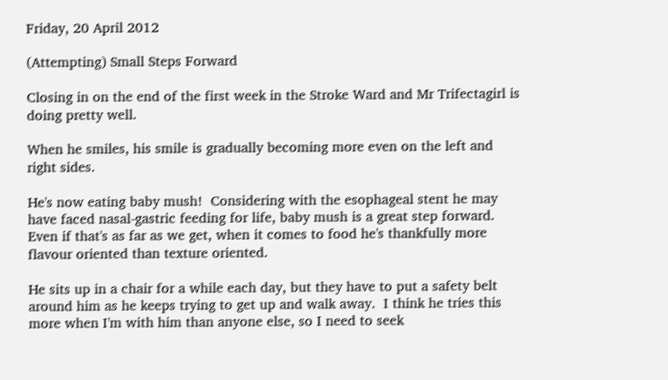Friday, 20 April 2012

(Attempting) Small Steps Forward

Closing in on the end of the first week in the Stroke Ward and Mr Trifectagirl is doing pretty well.

When he smiles, his smile is gradually becoming more even on the left and right sides.

He's now eating baby mush!  Considering with the esophageal stent he may have faced nasal-gastric feeding for life, baby mush is a great step forward.  Even if that's as far as we get, when it comes to food he's thankfully more flavour oriented than texture oriented.

He sits up in a chair for a while each day, but they have to put a safety belt around him as he keeps trying to get up and walk away.  I think he tries this more when I'm with him than anyone else, so I need to seek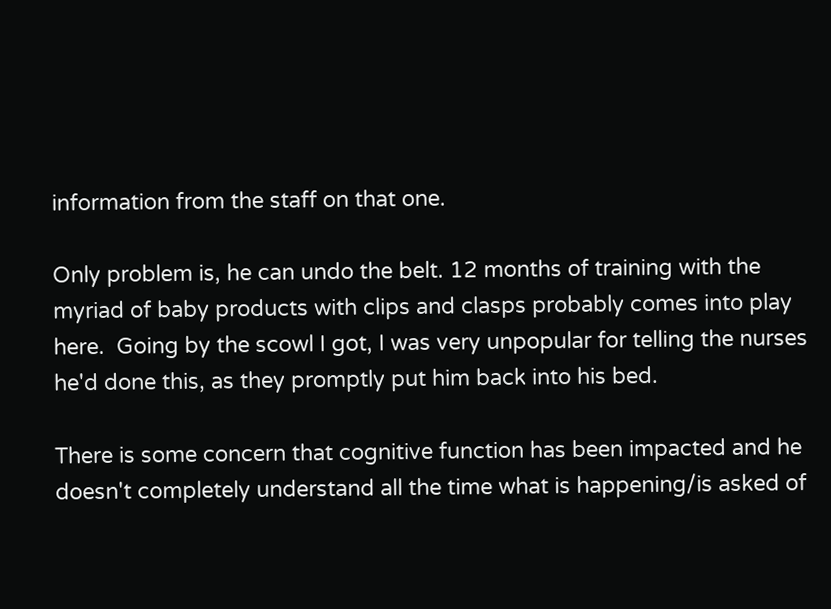information from the staff on that one.

Only problem is, he can undo the belt. 12 months of training with the myriad of baby products with clips and clasps probably comes into play here.  Going by the scowl I got, I was very unpopular for telling the nurses he'd done this, as they promptly put him back into his bed.

There is some concern that cognitive function has been impacted and he doesn't completely understand all the time what is happening/is asked of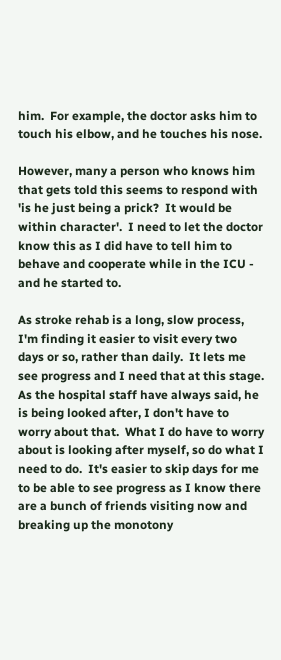him.  For example, the doctor asks him to touch his elbow, and he touches his nose.

However, many a person who knows him that gets told this seems to respond with 'is he just being a prick?  It would be within character'.  I need to let the doctor know this as I did have to tell him to behave and cooperate while in the ICU - and he started to.

As stroke rehab is a long, slow process, I'm finding it easier to visit every two days or so, rather than daily.  It lets me see progress and I need that at this stage.  As the hospital staff have always said, he is being looked after, I don't have to worry about that.  What I do have to worry about is looking after myself, so do what I need to do.  It's easier to skip days for me to be able to see progress as I know there are a bunch of friends visiting now and breaking up the monotony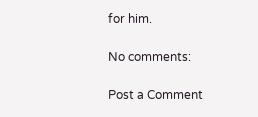for him.

No comments:

Post a Comment